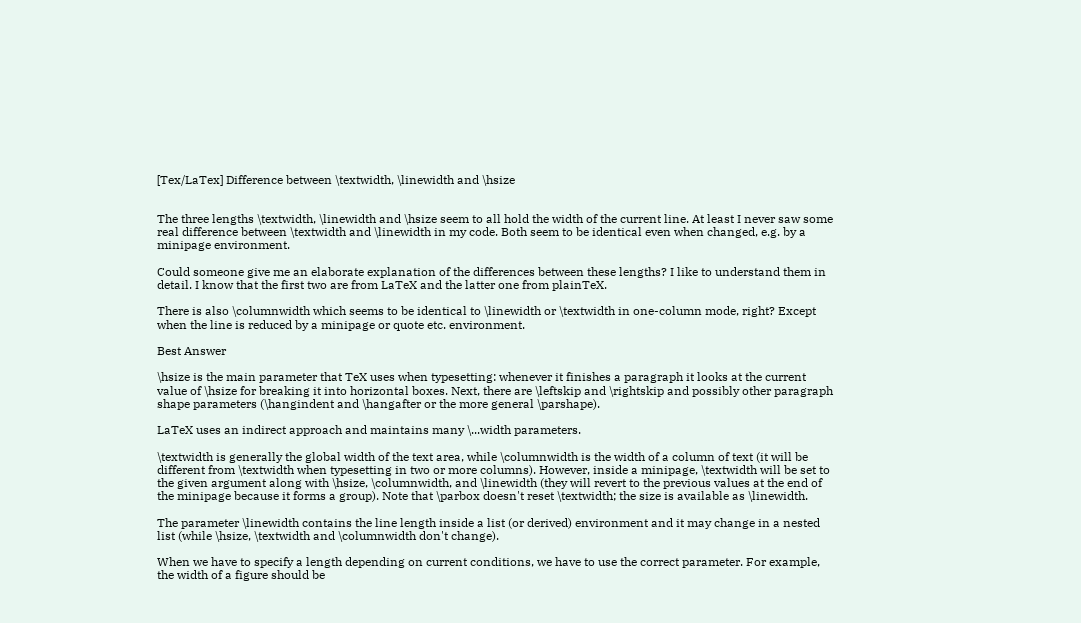[Tex/LaTex] Difference between \textwidth, \linewidth and \hsize


The three lengths \textwidth, \linewidth and \hsize seem to all hold the width of the current line. At least I never saw some real difference between \textwidth and \linewidth in my code. Both seem to be identical even when changed, e.g. by a minipage environment.

Could someone give me an elaborate explanation of the differences between these lengths? I like to understand them in detail. I know that the first two are from LaTeX and the latter one from plainTeX.

There is also \columnwidth which seems to be identical to \linewidth or \textwidth in one-column mode, right? Except when the line is reduced by a minipage or quote etc. environment.

Best Answer

\hsize is the main parameter that TeX uses when typesetting: whenever it finishes a paragraph it looks at the current value of \hsize for breaking it into horizontal boxes. Next, there are \leftskip and \rightskip and possibly other paragraph shape parameters (\hangindent and \hangafter or the more general \parshape).

LaTeX uses an indirect approach and maintains many \...width parameters.

\textwidth is generally the global width of the text area, while \columnwidth is the width of a column of text (it will be different from \textwidth when typesetting in two or more columns). However, inside a minipage, \textwidth will be set to the given argument along with \hsize, \columnwidth, and \linewidth (they will revert to the previous values at the end of the minipage because it forms a group). Note that \parbox doesn't reset \textwidth; the size is available as \linewidth.

The parameter \linewidth contains the line length inside a list (or derived) environment and it may change in a nested list (while \hsize, \textwidth and \columnwidth don't change).

When we have to specify a length depending on current conditions, we have to use the correct parameter. For example, the width of a figure should be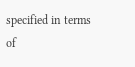specified in terms of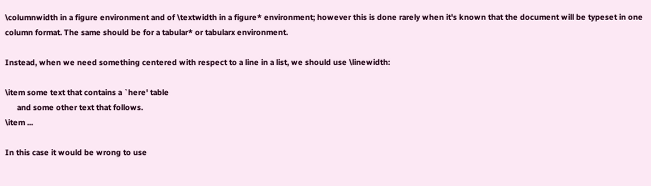\columnwidth in a figure environment and of \textwidth in a figure* environment; however this is done rarely when it's known that the document will be typeset in one column format. The same should be for a tabular* or tabularx environment.

Instead, when we need something centered with respect to a line in a list, we should use \linewidth:

\item some text that contains a `here' table
      and some other text that follows.
\item ...

In this case it would be wrong to use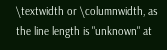\textwidth or \columnwidth, as the line length is "unknown" at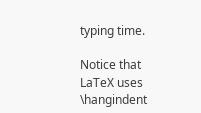typing time.

Notice that LaTeX uses \hangindent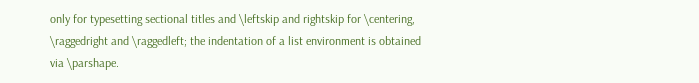only for typesetting sectional titles and \leftskip and rightskip for \centering, \raggedright and \raggedleft; the indentation of a list environment is obtained via \parshape.